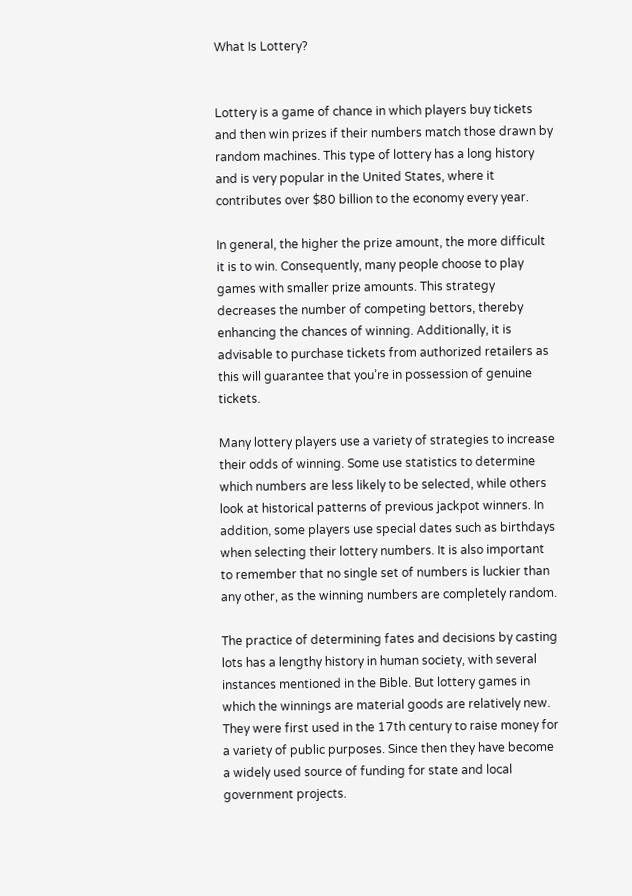What Is Lottery?


Lottery is a game of chance in which players buy tickets and then win prizes if their numbers match those drawn by random machines. This type of lottery has a long history and is very popular in the United States, where it contributes over $80 billion to the economy every year.

In general, the higher the prize amount, the more difficult it is to win. Consequently, many people choose to play games with smaller prize amounts. This strategy decreases the number of competing bettors, thereby enhancing the chances of winning. Additionally, it is advisable to purchase tickets from authorized retailers as this will guarantee that you’re in possession of genuine tickets.

Many lottery players use a variety of strategies to increase their odds of winning. Some use statistics to determine which numbers are less likely to be selected, while others look at historical patterns of previous jackpot winners. In addition, some players use special dates such as birthdays when selecting their lottery numbers. It is also important to remember that no single set of numbers is luckier than any other, as the winning numbers are completely random.

The practice of determining fates and decisions by casting lots has a lengthy history in human society, with several instances mentioned in the Bible. But lottery games in which the winnings are material goods are relatively new. They were first used in the 17th century to raise money for a variety of public purposes. Since then they have become a widely used source of funding for state and local government projects.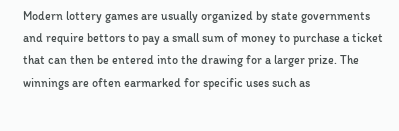Modern lottery games are usually organized by state governments and require bettors to pay a small sum of money to purchase a ticket that can then be entered into the drawing for a larger prize. The winnings are often earmarked for specific uses such as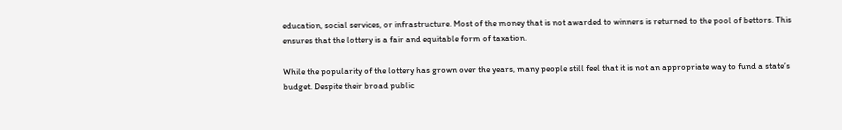education, social services, or infrastructure. Most of the money that is not awarded to winners is returned to the pool of bettors. This ensures that the lottery is a fair and equitable form of taxation.

While the popularity of the lottery has grown over the years, many people still feel that it is not an appropriate way to fund a state’s budget. Despite their broad public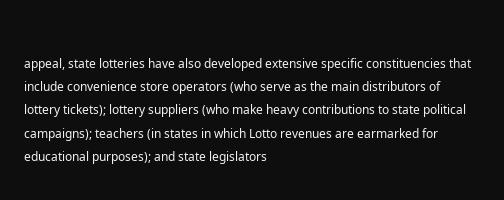appeal, state lotteries have also developed extensive specific constituencies that include convenience store operators (who serve as the main distributors of lottery tickets); lottery suppliers (who make heavy contributions to state political campaigns); teachers (in states in which Lotto revenues are earmarked for educational purposes); and state legislators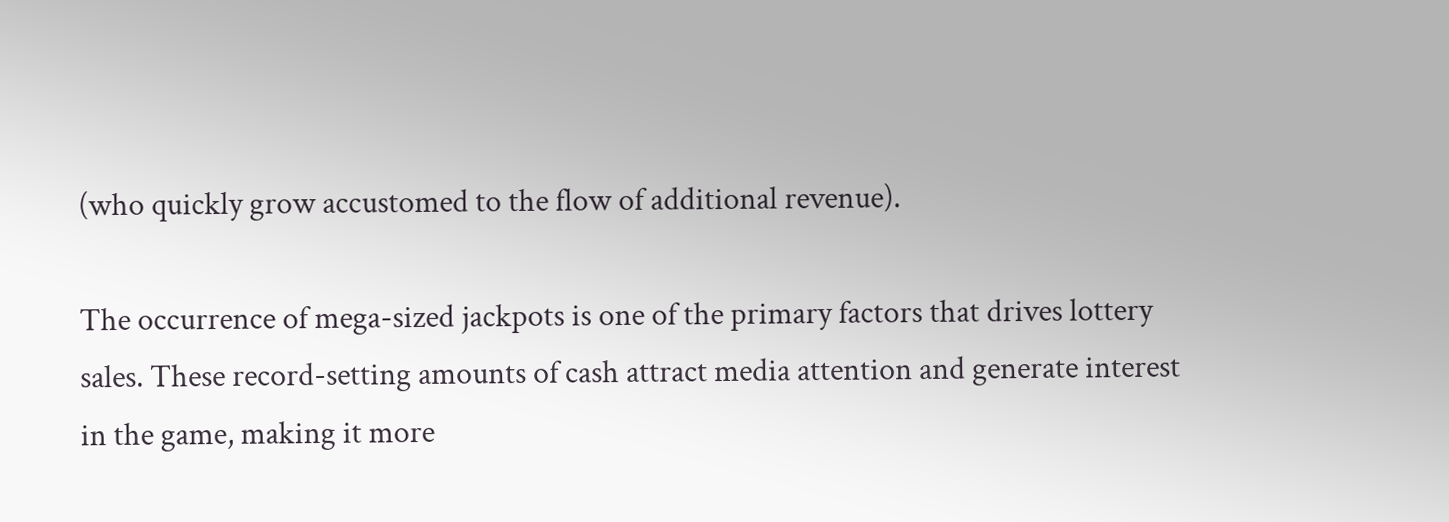(who quickly grow accustomed to the flow of additional revenue).

The occurrence of mega-sized jackpots is one of the primary factors that drives lottery sales. These record-setting amounts of cash attract media attention and generate interest in the game, making it more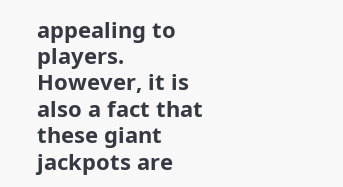appealing to players. However, it is also a fact that these giant jackpots are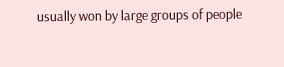usually won by large groups of people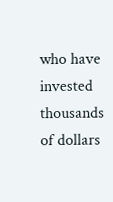who have invested thousands of dollars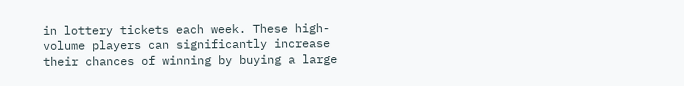in lottery tickets each week. These high-volume players can significantly increase their chances of winning by buying a large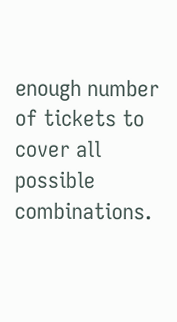enough number of tickets to cover all possible combinations.